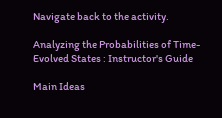Navigate back to the activity.

Analyzing the Probabilities of Time-Evolved States : Instructor's Guide

Main Ideas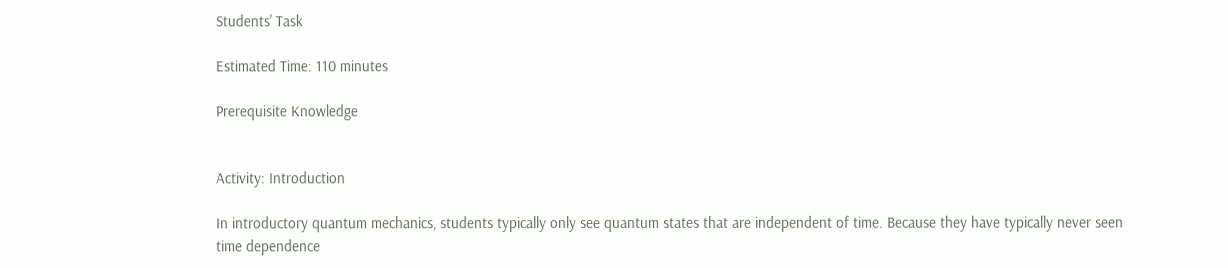Students' Task

Estimated Time: 110 minutes

Prerequisite Knowledge


Activity: Introduction

In introductory quantum mechanics, students typically only see quantum states that are independent of time. Because they have typically never seen time dependence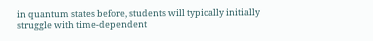in quantum states before, students will typically initially struggle with time-dependent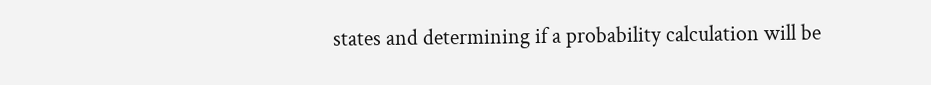states and determining if a probability calculation will be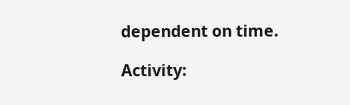dependent on time.

Activity: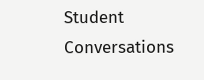Student Conversations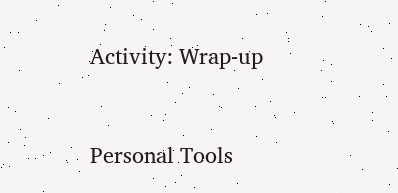Activity: Wrap-up


Personal Tools